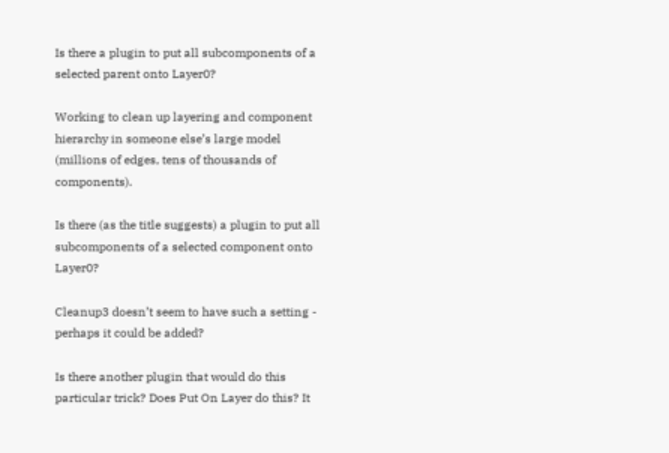Is there a plugin to put all subcomponents of a selected parent onto Layer0?

Working to clean up layering and component hierarchy in someone else’s large model (millions of edges, tens of thousands of components).

Is there (as the title suggests) a plugin to put all subcomponents of a selected component onto Layer0?

Cleanup3 doesn’t seem to have such a setting - perhaps it could be added?

Is there another plugin that would do this particular trick? Does Put On Layer do this? It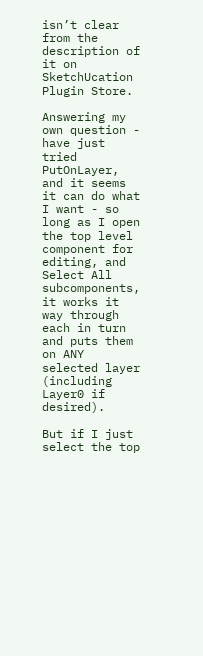isn’t clear from the description of it on SketchUcation Plugin Store.

Answering my own question - have just tried PutOnLayer, and it seems it can do what I want - so long as I open the top level component for editing, and Select All subcomponents, it works it way through each in turn and puts them on ANY selected layer (including Layer0 if desired).

But if I just select the top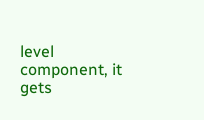level component, it gets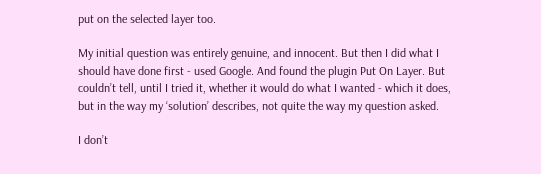put on the selected layer too.

My initial question was entirely genuine, and innocent. But then I did what I should have done first - used Google. And found the plugin Put On Layer. But couldn’t tell, until I tried it, whether it would do what I wanted - which it does, but in the way my ‘solution’ describes, not quite the way my question asked.

I don’t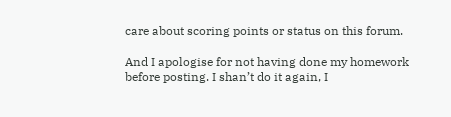care about scoring points or status on this forum.

And I apologise for not having done my homework before posting. I shan’t do it again, I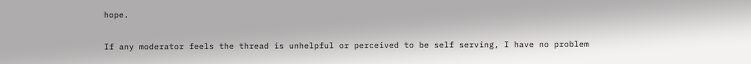hope.

If any moderator feels the thread is unhelpful or perceived to be self serving, I have no problem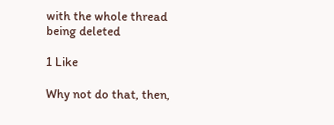with the whole thread being deleted

1 Like

Why not do that, then,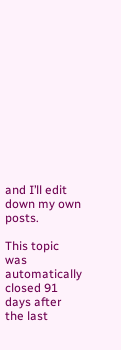and I’ll edit down my own posts.

This topic was automatically closed 91 days after the last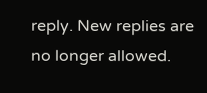reply. New replies are no longer allowed.